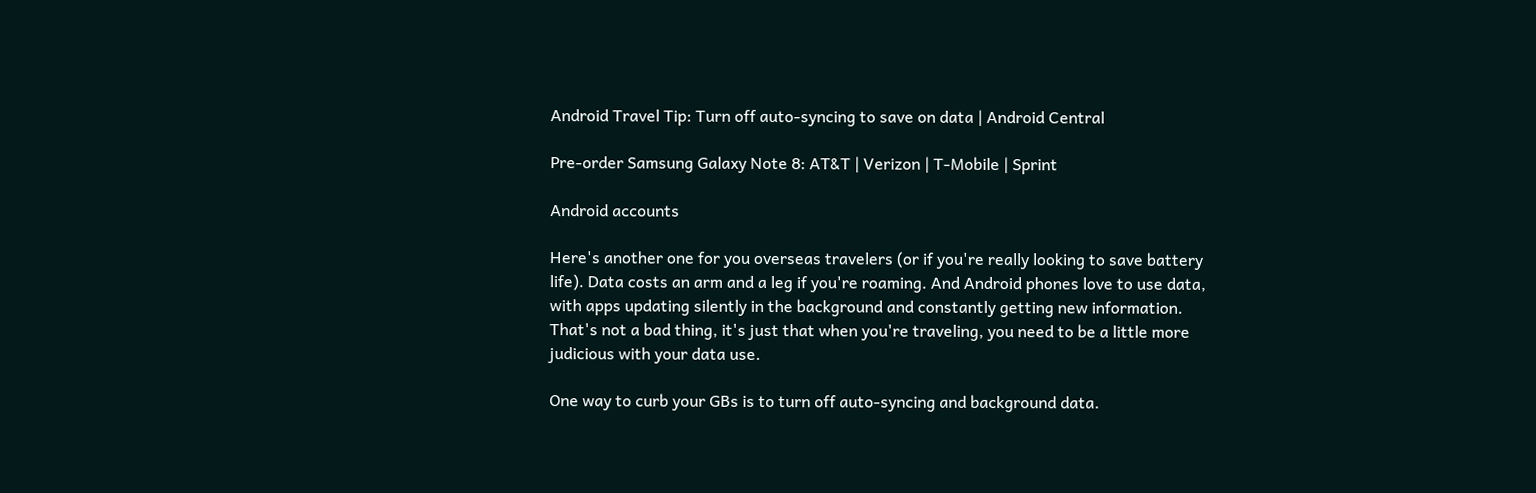Android Travel Tip: Turn off auto-syncing to save on data | Android Central

Pre-order Samsung Galaxy Note 8: AT&T | Verizon | T-Mobile | Sprint

Android accounts

Here's another one for you overseas travelers (or if you're really looking to save battery life). Data costs an arm and a leg if you're roaming. And Android phones love to use data, with apps updating silently in the background and constantly getting new information. That's not a bad thing, it's just that when you're traveling, you need to be a little more judicious with your data use.

One way to curb your GBs is to turn off auto-syncing and background data.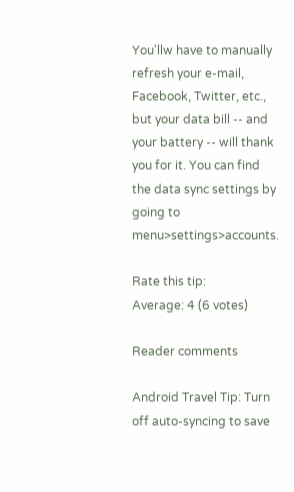You'llw have to manually refresh your e-mail, Facebook, Twitter, etc., but your data bill -- and your battery -- will thank you for it. You can find the data sync settings by going to menu>settings>accounts.

Rate this tip:
Average: 4 (6 votes)

Reader comments

Android Travel Tip: Turn off auto-syncing to save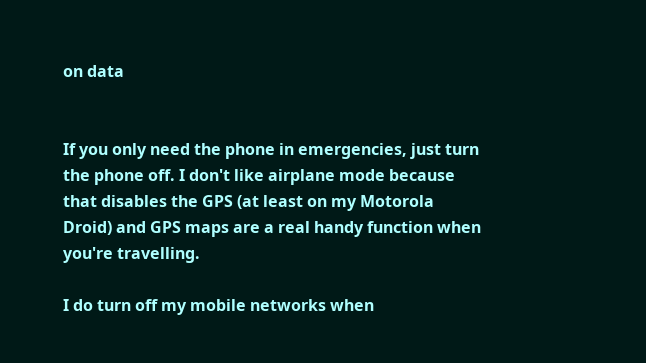on data


If you only need the phone in emergencies, just turn the phone off. I don't like airplane mode because that disables the GPS (at least on my Motorola Droid) and GPS maps are a real handy function when you're travelling.

I do turn off my mobile networks when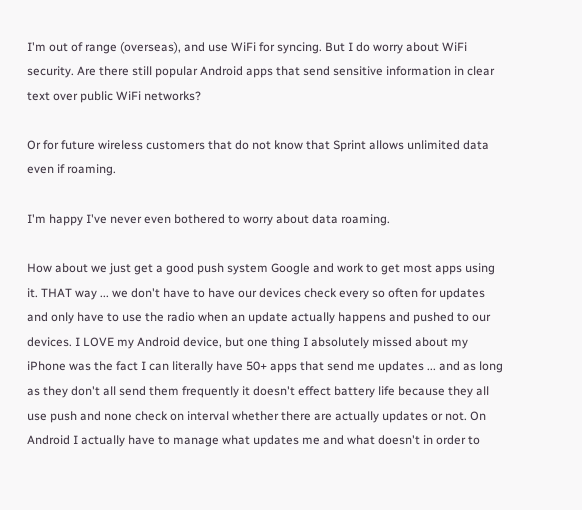I'm out of range (overseas), and use WiFi for syncing. But I do worry about WiFi security. Are there still popular Android apps that send sensitive information in clear text over public WiFi networks?

Or for future wireless customers that do not know that Sprint allows unlimited data even if roaming.

I'm happy I've never even bothered to worry about data roaming.

How about we just get a good push system Google and work to get most apps using it. THAT way ... we don't have to have our devices check every so often for updates and only have to use the radio when an update actually happens and pushed to our devices. I LOVE my Android device, but one thing I absolutely missed about my iPhone was the fact I can literally have 50+ apps that send me updates ... and as long as they don't all send them frequently it doesn't effect battery life because they all use push and none check on interval whether there are actually updates or not. On Android I actually have to manage what updates me and what doesn't in order to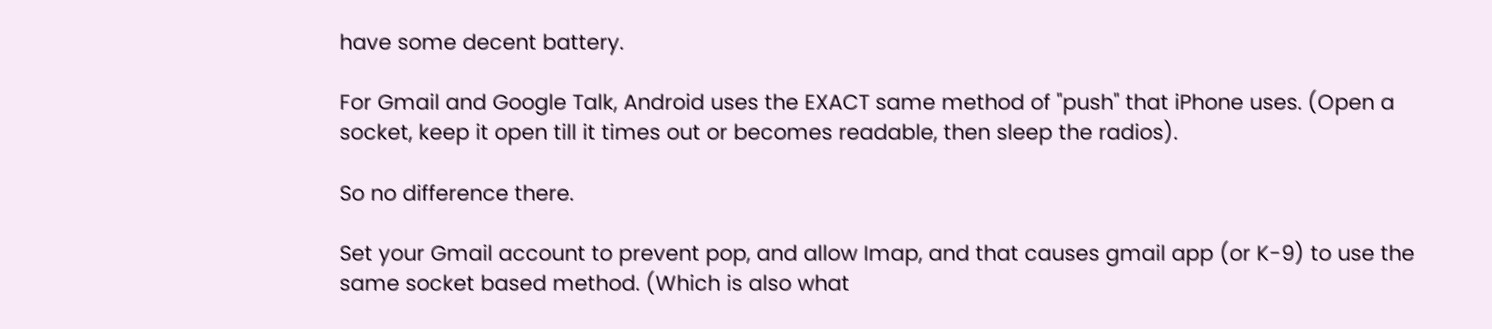have some decent battery.

For Gmail and Google Talk, Android uses the EXACT same method of "push" that iPhone uses. (Open a socket, keep it open till it times out or becomes readable, then sleep the radios).

So no difference there.

Set your Gmail account to prevent pop, and allow Imap, and that causes gmail app (or K-9) to use the same socket based method. (Which is also what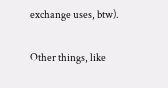exchange uses, btw).

Other things, like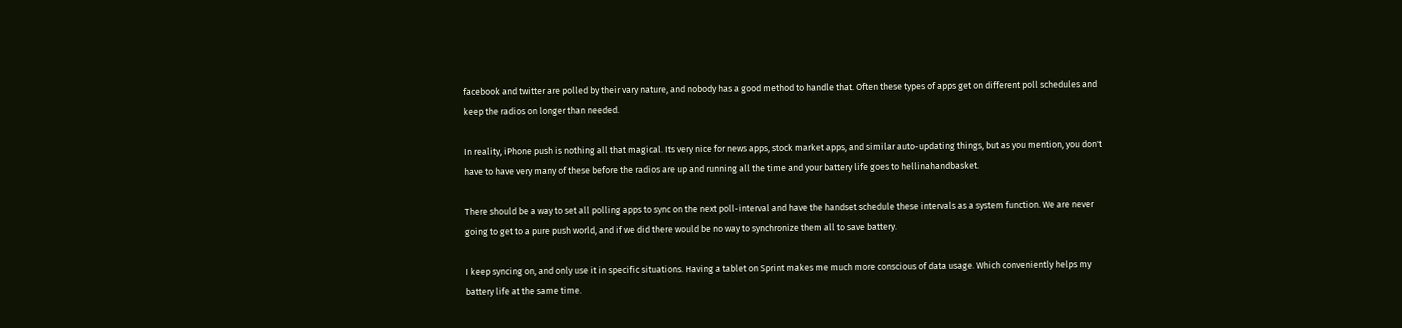facebook and twitter are polled by their vary nature, and nobody has a good method to handle that. Often these types of apps get on different poll schedules and keep the radios on longer than needed.

In reality, iPhone push is nothing all that magical. Its very nice for news apps, stock market apps, and similar auto-updating things, but as you mention, you don't have to have very many of these before the radios are up and running all the time and your battery life goes to hellinahandbasket.

There should be a way to set all polling apps to sync on the next poll-interval and have the handset schedule these intervals as a system function. We are never going to get to a pure push world, and if we did there would be no way to synchronize them all to save battery.

I keep syncing on, and only use it in specific situations. Having a tablet on Sprint makes me much more conscious of data usage. Which conveniently helps my battery life at the same time.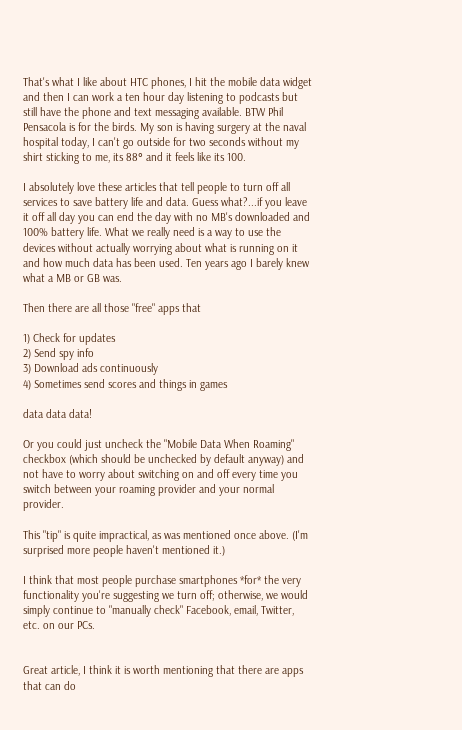That's what I like about HTC phones, I hit the mobile data widget and then I can work a ten hour day listening to podcasts but still have the phone and text messaging available. BTW Phil Pensacola is for the birds. My son is having surgery at the naval hospital today, I can't go outside for two seconds without my shirt sticking to me, its 88° and it feels like its 100.

I absolutely love these articles that tell people to turn off all services to save battery life and data. Guess what?...if you leave it off all day you can end the day with no MB's downloaded and 100% battery life. What we really need is a way to use the devices without actually worrying about what is running on it and how much data has been used. Ten years ago I barely knew what a MB or GB was.

Then there are all those "free" apps that

1) Check for updates
2) Send spy info
3) Download ads continuously
4) Sometimes send scores and things in games

data data data!

Or you could just uncheck the "Mobile Data When Roaming" checkbox (which should be unchecked by default anyway) and not have to worry about switching on and off every time you switch between your roaming provider and your normal provider.

This "tip" is quite impractical, as was mentioned once above. (I'm surprised more people haven't mentioned it.)

I think that most people purchase smartphones *for* the very functionality you're suggesting we turn off; otherwise, we would simply continue to "manually check" Facebook, email, Twitter, etc. on our PCs.


Great article, I think it is worth mentioning that there are apps that can do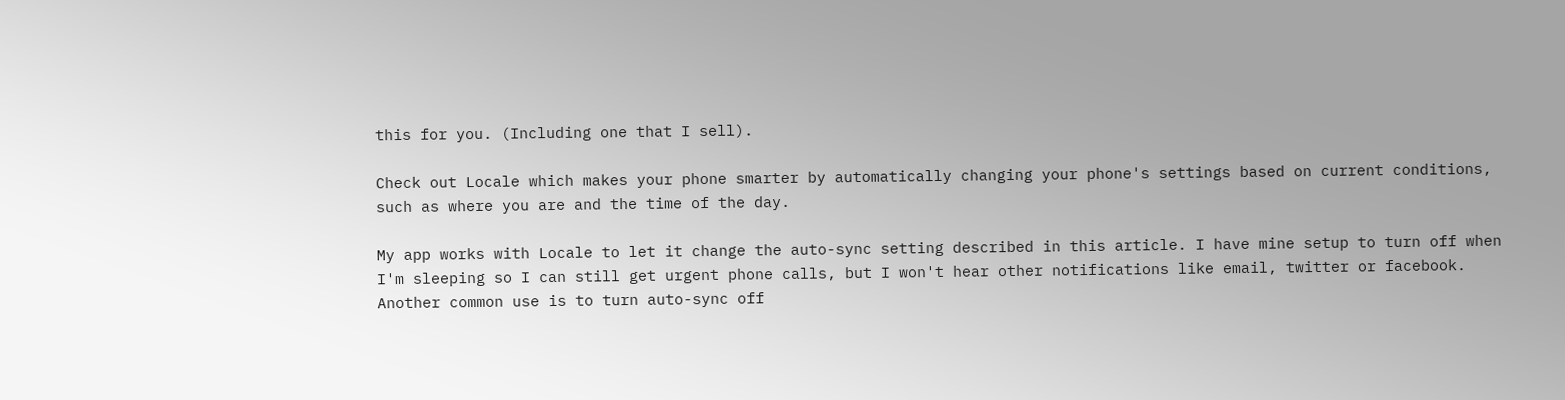this for you. (Including one that I sell).

Check out Locale which makes your phone smarter by automatically changing your phone's settings based on current conditions, such as where you are and the time of the day.

My app works with Locale to let it change the auto-sync setting described in this article. I have mine setup to turn off when I'm sleeping so I can still get urgent phone calls, but I won't hear other notifications like email, twitter or facebook. Another common use is to turn auto-sync off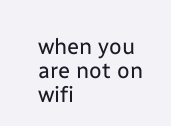when you are not on wifi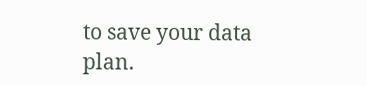to save your data plan.